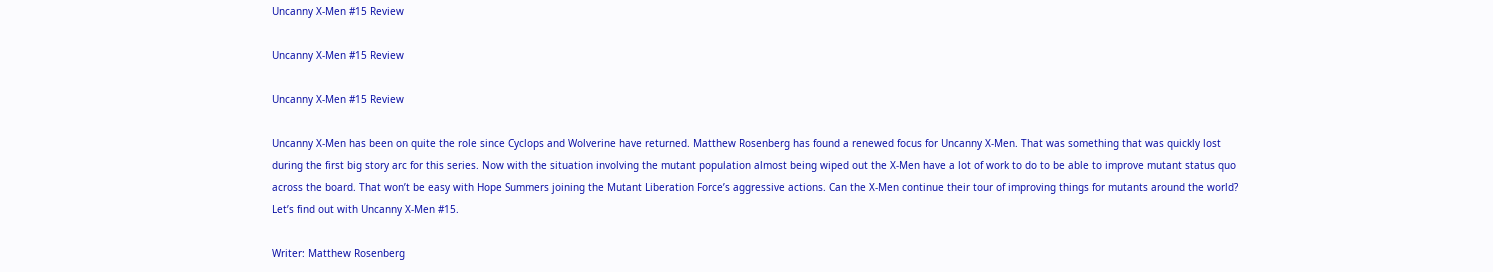Uncanny X-Men #15 Review

Uncanny X-Men #15 Review

Uncanny X-Men #15 Review

Uncanny X-Men has been on quite the role since Cyclops and Wolverine have returned. Matthew Rosenberg has found a renewed focus for Uncanny X-Men. That was something that was quickly lost during the first big story arc for this series. Now with the situation involving the mutant population almost being wiped out the X-Men have a lot of work to do to be able to improve mutant status quo across the board. That won’t be easy with Hope Summers joining the Mutant Liberation Force’s aggressive actions. Can the X-Men continue their tour of improving things for mutants around the world? Let’s find out with Uncanny X-Men #15.

Writer: Matthew Rosenberg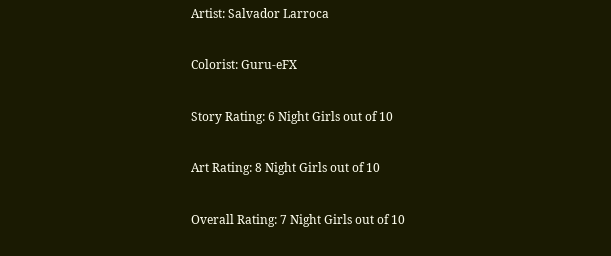Artist: Salvador Larroca

Colorist: Guru-eFX

Story Rating: 6 Night Girls out of 10

Art Rating: 8 Night Girls out of 10

Overall Rating: 7 Night Girls out of 10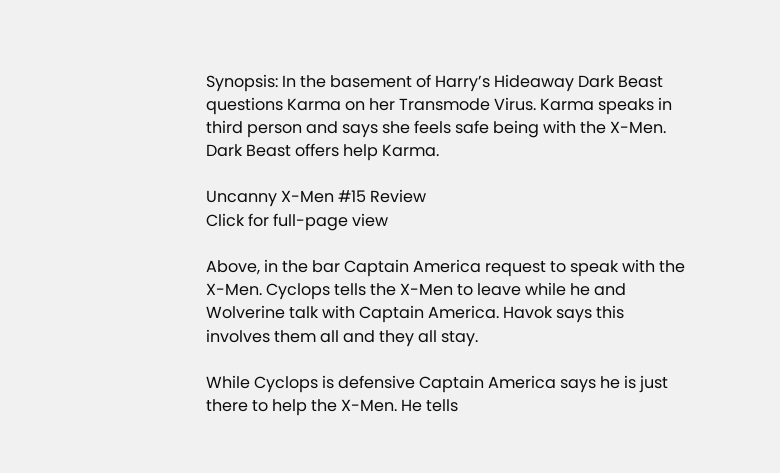Synopsis: In the basement of Harry’s Hideaway Dark Beast questions Karma on her Transmode Virus. Karma speaks in third person and says she feels safe being with the X-Men. Dark Beast offers help Karma.

Uncanny X-Men #15 Review
Click for full-page view

Above, in the bar Captain America request to speak with the X-Men. Cyclops tells the X-Men to leave while he and Wolverine talk with Captain America. Havok says this involves them all and they all stay.

While Cyclops is defensive Captain America says he is just there to help the X-Men. He tells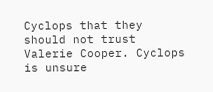Cyclops that they should not trust Valerie Cooper. Cyclops is unsure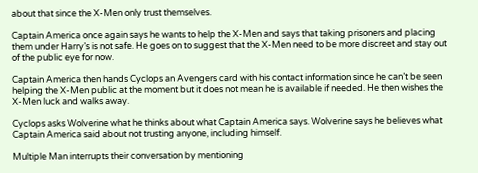about that since the X-Men only trust themselves.

Captain America once again says he wants to help the X-Men and says that taking prisoners and placing them under Harry’s is not safe. He goes on to suggest that the X-Men need to be more discreet and stay out of the public eye for now.

Captain America then hands Cyclops an Avengers card with his contact information since he can’t be seen helping the X-Men public at the moment but it does not mean he is available if needed. He then wishes the X-Men luck and walks away.

Cyclops asks Wolverine what he thinks about what Captain America says. Wolverine says he believes what Captain America said about not trusting anyone, including himself.

Multiple Man interrupts their conversation by mentioning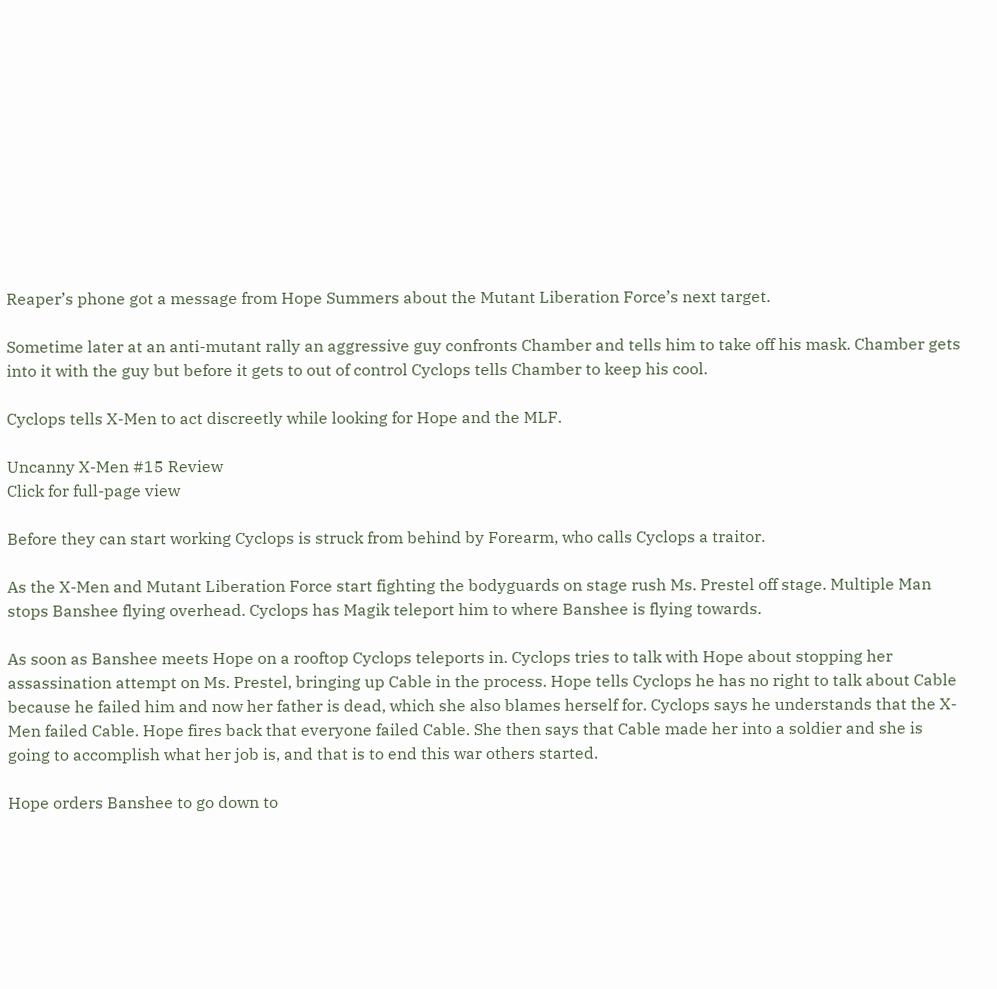Reaper’s phone got a message from Hope Summers about the Mutant Liberation Force’s next target.

Sometime later at an anti-mutant rally an aggressive guy confronts Chamber and tells him to take off his mask. Chamber gets into it with the guy but before it gets to out of control Cyclops tells Chamber to keep his cool.

Cyclops tells X-Men to act discreetly while looking for Hope and the MLF.

Uncanny X-Men #15 Review
Click for full-page view

Before they can start working Cyclops is struck from behind by Forearm, who calls Cyclops a traitor.

As the X-Men and Mutant Liberation Force start fighting the bodyguards on stage rush Ms. Prestel off stage. Multiple Man stops Banshee flying overhead. Cyclops has Magik teleport him to where Banshee is flying towards.

As soon as Banshee meets Hope on a rooftop Cyclops teleports in. Cyclops tries to talk with Hope about stopping her assassination attempt on Ms. Prestel, bringing up Cable in the process. Hope tells Cyclops he has no right to talk about Cable because he failed him and now her father is dead, which she also blames herself for. Cyclops says he understands that the X-Men failed Cable. Hope fires back that everyone failed Cable. She then says that Cable made her into a soldier and she is going to accomplish what her job is, and that is to end this war others started.

Hope orders Banshee to go down to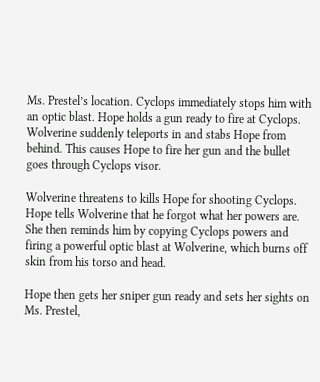Ms. Prestel’s location. Cyclops immediately stops him with an optic blast. Hope holds a gun ready to fire at Cyclops. Wolverine suddenly teleports in and stabs Hope from behind. This causes Hope to fire her gun and the bullet goes through Cyclops visor.

Wolverine threatens to kills Hope for shooting Cyclops. Hope tells Wolverine that he forgot what her powers are. She then reminds him by copying Cyclops powers and firing a powerful optic blast at Wolverine, which burns off skin from his torso and head.

Hope then gets her sniper gun ready and sets her sights on Ms. Prestel,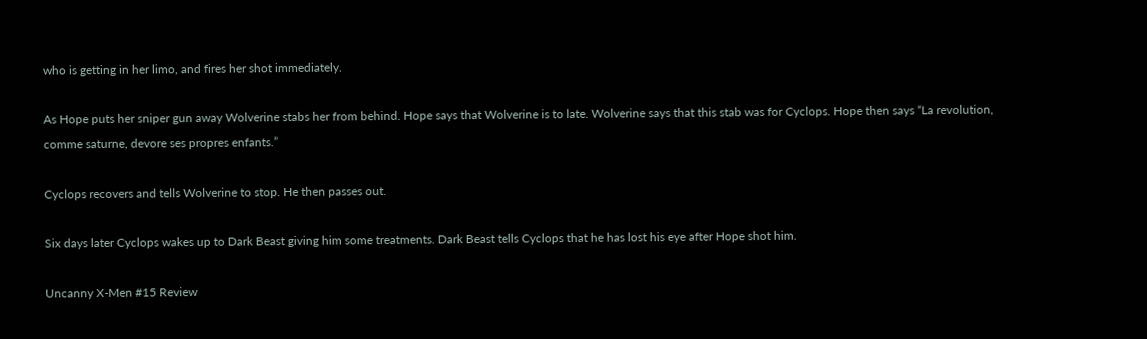who is getting in her limo, and fires her shot immediately.

As Hope puts her sniper gun away Wolverine stabs her from behind. Hope says that Wolverine is to late. Wolverine says that this stab was for Cyclops. Hope then says “La revolution, comme saturne, devore ses propres enfants.”

Cyclops recovers and tells Wolverine to stop. He then passes out.

Six days later Cyclops wakes up to Dark Beast giving him some treatments. Dark Beast tells Cyclops that he has lost his eye after Hope shot him.

Uncanny X-Men #15 Review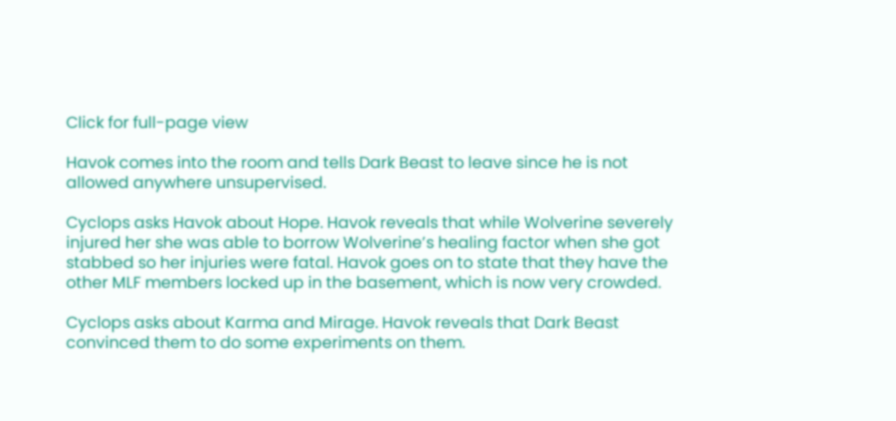Click for full-page view

Havok comes into the room and tells Dark Beast to leave since he is not allowed anywhere unsupervised.

Cyclops asks Havok about Hope. Havok reveals that while Wolverine severely injured her she was able to borrow Wolverine’s healing factor when she got stabbed so her injuries were fatal. Havok goes on to state that they have the other MLF members locked up in the basement, which is now very crowded.

Cyclops asks about Karma and Mirage. Havok reveals that Dark Beast convinced them to do some experiments on them.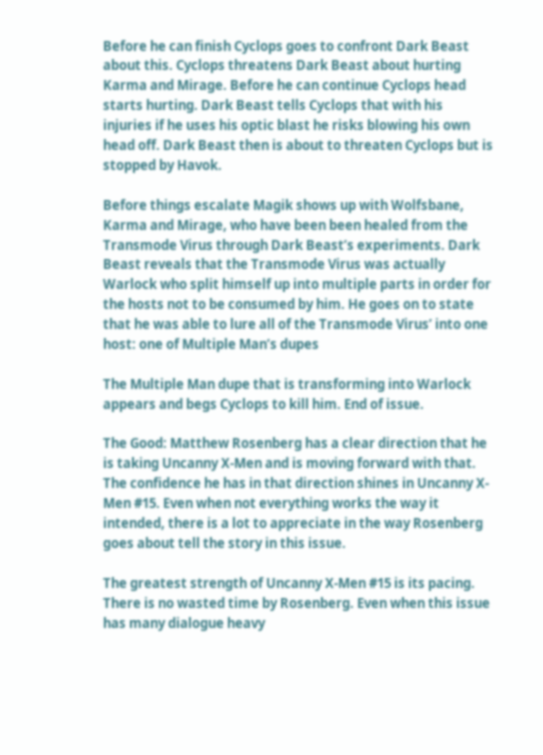Before he can finish Cyclops goes to confront Dark Beast about this. Cyclops threatens Dark Beast about hurting Karma and Mirage. Before he can continue Cyclops head starts hurting. Dark Beast tells Cyclops that with his injuries if he uses his optic blast he risks blowing his own head off. Dark Beast then is about to threaten Cyclops but is stopped by Havok.

Before things escalate Magik shows up with Wolfsbane, Karma and Mirage, who have been been healed from the Transmode Virus through Dark Beast’s experiments. Dark Beast reveals that the Transmode Virus was actually Warlock who split himself up into multiple parts in order for the hosts not to be consumed by him. He goes on to state that he was able to lure all of the Transmode Virus’ into one host: one of Multiple Man’s dupes

The Multiple Man dupe that is transforming into Warlock appears and begs Cyclops to kill him. End of issue.

The Good: Matthew Rosenberg has a clear direction that he is taking Uncanny X-Men and is moving forward with that. The confidence he has in that direction shines in Uncanny X-Men #15. Even when not everything works the way it intended, there is a lot to appreciate in the way Rosenberg goes about tell the story in this issue.

The greatest strength of Uncanny X-Men #15 is its pacing. There is no wasted time by Rosenberg. Even when this issue has many dialogue heavy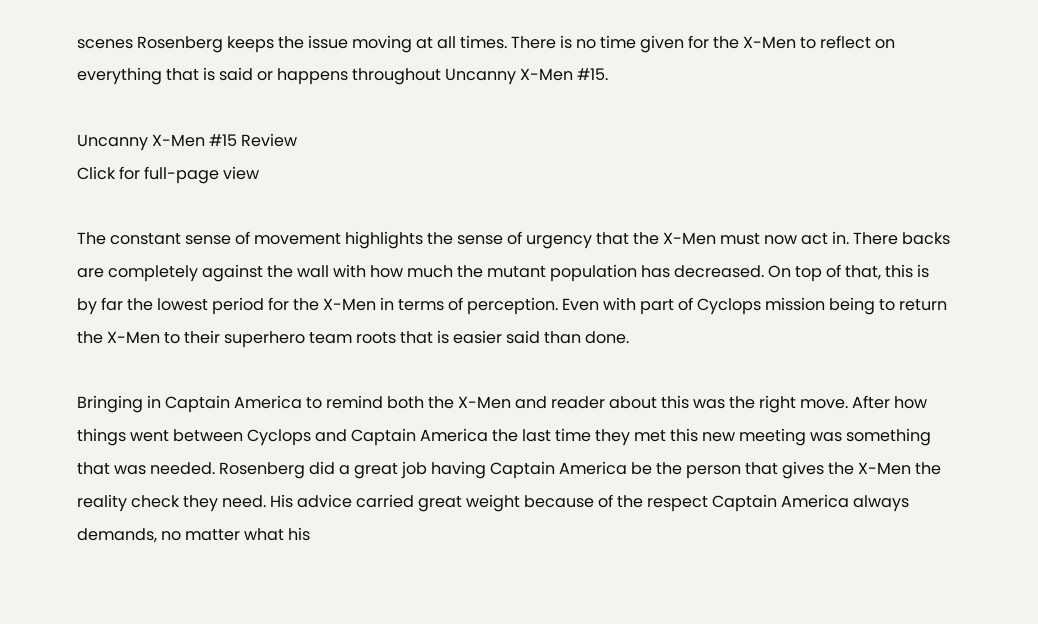scenes Rosenberg keeps the issue moving at all times. There is no time given for the X-Men to reflect on everything that is said or happens throughout Uncanny X-Men #15.

Uncanny X-Men #15 Review
Click for full-page view

The constant sense of movement highlights the sense of urgency that the X-Men must now act in. There backs are completely against the wall with how much the mutant population has decreased. On top of that, this is by far the lowest period for the X-Men in terms of perception. Even with part of Cyclops mission being to return the X-Men to their superhero team roots that is easier said than done.

Bringing in Captain America to remind both the X-Men and reader about this was the right move. After how things went between Cyclops and Captain America the last time they met this new meeting was something that was needed. Rosenberg did a great job having Captain America be the person that gives the X-Men the reality check they need. His advice carried great weight because of the respect Captain America always demands, no matter what his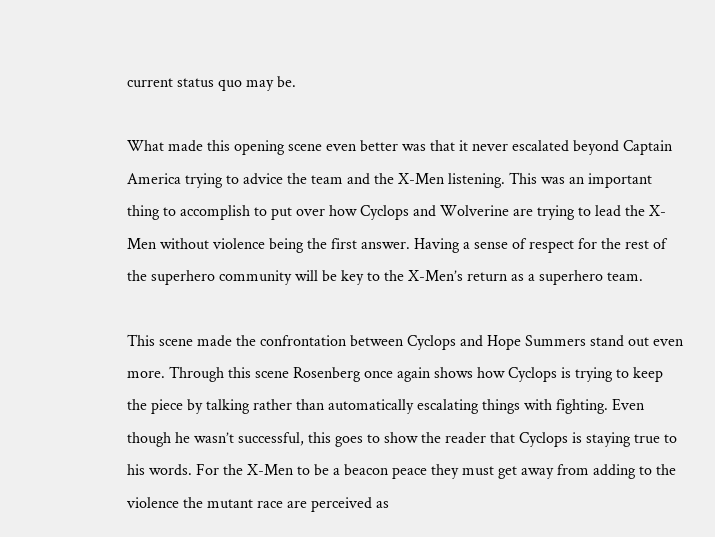current status quo may be.

What made this opening scene even better was that it never escalated beyond Captain America trying to advice the team and the X-Men listening. This was an important thing to accomplish to put over how Cyclops and Wolverine are trying to lead the X-Men without violence being the first answer. Having a sense of respect for the rest of the superhero community will be key to the X-Men’s return as a superhero team.

This scene made the confrontation between Cyclops and Hope Summers stand out even more. Through this scene Rosenberg once again shows how Cyclops is trying to keep the piece by talking rather than automatically escalating things with fighting. Even though he wasn’t successful, this goes to show the reader that Cyclops is staying true to his words. For the X-Men to be a beacon peace they must get away from adding to the violence the mutant race are perceived as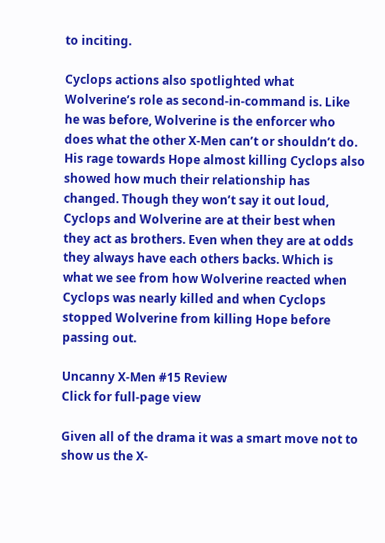to inciting.

Cyclops actions also spotlighted what Wolverine’s role as second-in-command is. Like he was before, Wolverine is the enforcer who does what the other X-Men can’t or shouldn’t do. His rage towards Hope almost killing Cyclops also showed how much their relationship has changed. Though they won’t say it out loud, Cyclops and Wolverine are at their best when they act as brothers. Even when they are at odds they always have each others backs. Which is what we see from how Wolverine reacted when Cyclops was nearly killed and when Cyclops stopped Wolverine from killing Hope before passing out.

Uncanny X-Men #15 Review
Click for full-page view

Given all of the drama it was a smart move not to show us the X-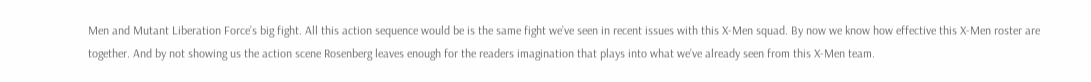Men and Mutant Liberation Force’s big fight. All this action sequence would be is the same fight we’ve seen in recent issues with this X-Men squad. By now we know how effective this X-Men roster are together. And by not showing us the action scene Rosenberg leaves enough for the readers imagination that plays into what we’ve already seen from this X-Men team.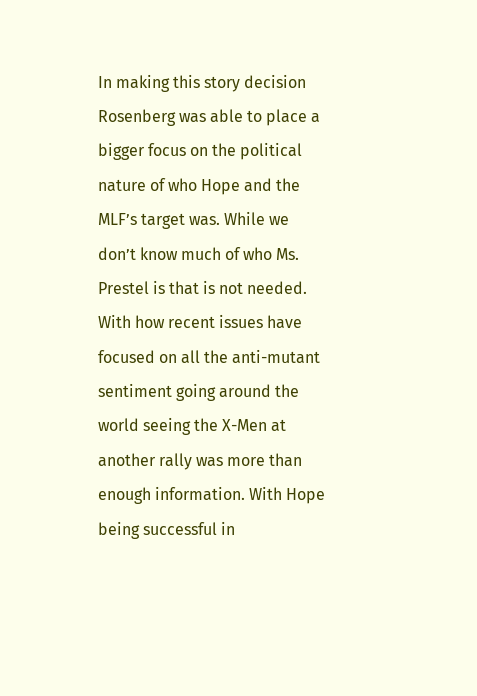In making this story decision Rosenberg was able to place a bigger focus on the political nature of who Hope and the MLF’s target was. While we don’t know much of who Ms. Prestel is that is not needed. With how recent issues have focused on all the anti-mutant sentiment going around the world seeing the X-Men at another rally was more than enough information. With Hope being successful in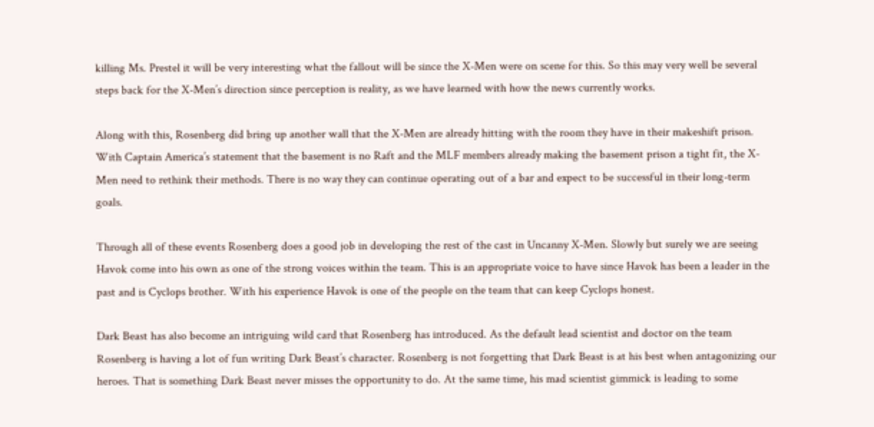killing Ms. Prestel it will be very interesting what the fallout will be since the X-Men were on scene for this. So this may very well be several steps back for the X-Men’s direction since perception is reality, as we have learned with how the news currently works.

Along with this, Rosenberg did bring up another wall that the X-Men are already hitting with the room they have in their makeshift prison. With Captain America’s statement that the basement is no Raft and the MLF members already making the basement prison a tight fit, the X-Men need to rethink their methods. There is no way they can continue operating out of a bar and expect to be successful in their long-term goals.

Through all of these events Rosenberg does a good job in developing the rest of the cast in Uncanny X-Men. Slowly but surely we are seeing Havok come into his own as one of the strong voices within the team. This is an appropriate voice to have since Havok has been a leader in the past and is Cyclops brother. With his experience Havok is one of the people on the team that can keep Cyclops honest.

Dark Beast has also become an intriguing wild card that Rosenberg has introduced. As the default lead scientist and doctor on the team Rosenberg is having a lot of fun writing Dark Beast’s character. Rosenberg is not forgetting that Dark Beast is at his best when antagonizing our heroes. That is something Dark Beast never misses the opportunity to do. At the same time, his mad scientist gimmick is leading to some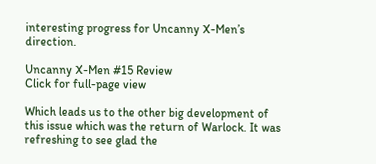interesting progress for Uncanny X-Men’s direction.

Uncanny X-Men #15 Review
Click for full-page view

Which leads us to the other big development of this issue which was the return of Warlock. It was refreshing to see glad the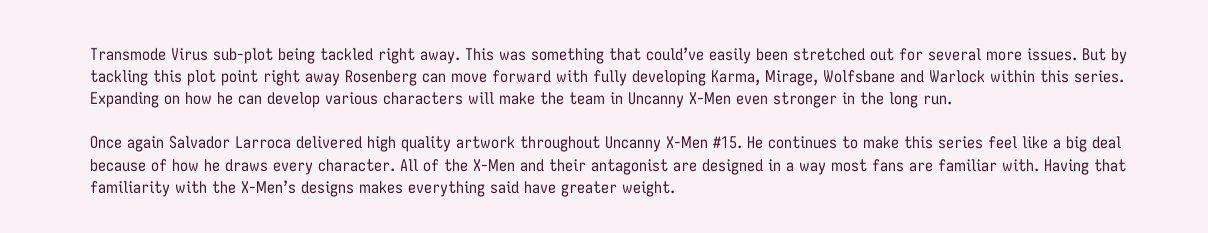Transmode Virus sub-plot being tackled right away. This was something that could’ve easily been stretched out for several more issues. But by tackling this plot point right away Rosenberg can move forward with fully developing Karma, Mirage, Wolfsbane and Warlock within this series. Expanding on how he can develop various characters will make the team in Uncanny X-Men even stronger in the long run.

Once again Salvador Larroca delivered high quality artwork throughout Uncanny X-Men #15. He continues to make this series feel like a big deal because of how he draws every character. All of the X-Men and their antagonist are designed in a way most fans are familiar with. Having that familiarity with the X-Men’s designs makes everything said have greater weight.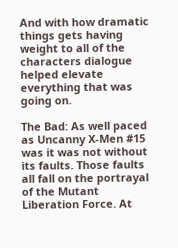And with how dramatic things gets having weight to all of the characters dialogue helped elevate everything that was going on.

The Bad: As well paced as Uncanny X-Men #15 was it was not without its faults. Those faults all fall on the portrayal of the Mutant Liberation Force. At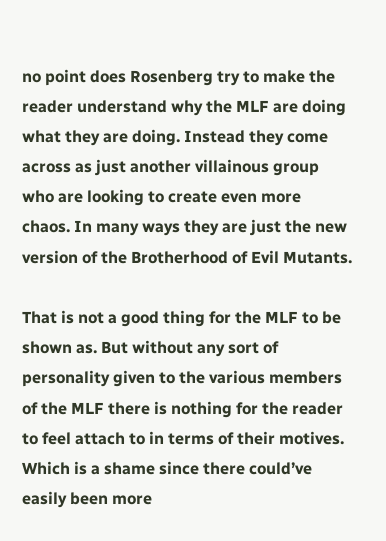no point does Rosenberg try to make the reader understand why the MLF are doing what they are doing. Instead they come across as just another villainous group who are looking to create even more chaos. In many ways they are just the new version of the Brotherhood of Evil Mutants.

That is not a good thing for the MLF to be shown as. But without any sort of personality given to the various members of the MLF there is nothing for the reader to feel attach to in terms of their motives. Which is a shame since there could’ve easily been more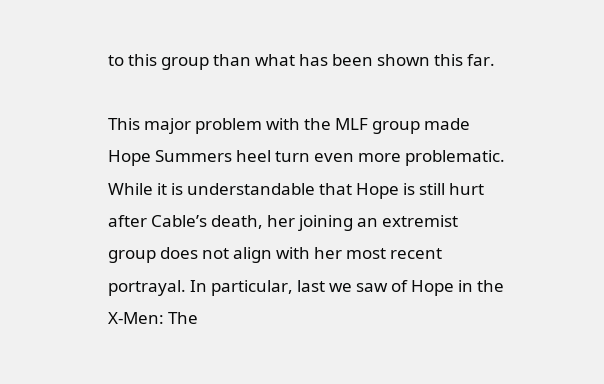to this group than what has been shown this far.

This major problem with the MLF group made Hope Summers heel turn even more problematic. While it is understandable that Hope is still hurt after Cable’s death, her joining an extremist group does not align with her most recent portrayal. In particular, last we saw of Hope in the X-Men: The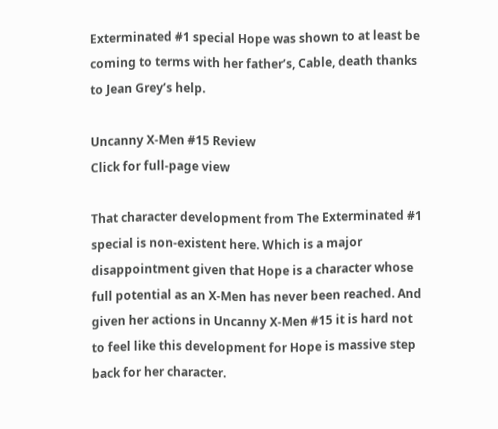Exterminated #1 special Hope was shown to at least be coming to terms with her father’s, Cable, death thanks to Jean Grey’s help.

Uncanny X-Men #15 Review
Click for full-page view

That character development from The Exterminated #1 special is non-existent here. Which is a major disappointment given that Hope is a character whose full potential as an X-Men has never been reached. And given her actions in Uncanny X-Men #15 it is hard not to feel like this development for Hope is massive step back for her character.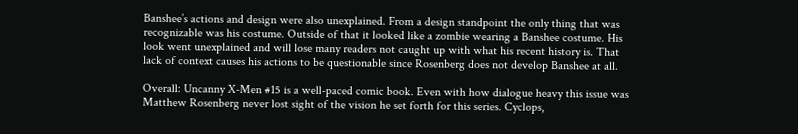Banshee’s actions and design were also unexplained. From a design standpoint the only thing that was recognizable was his costume. Outside of that it looked like a zombie wearing a Banshee costume. His look went unexplained and will lose many readers not caught up with what his recent history is. That lack of context causes his actions to be questionable since Rosenberg does not develop Banshee at all.

Overall: Uncanny X-Men #15 is a well-paced comic book. Even with how dialogue heavy this issue was Matthew Rosenberg never lost sight of the vision he set forth for this series. Cyclops,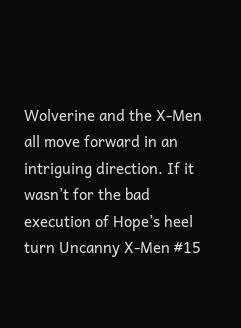Wolverine and the X-Men all move forward in an intriguing direction. If it wasn’t for the bad execution of Hope’s heel turn Uncanny X-Men #15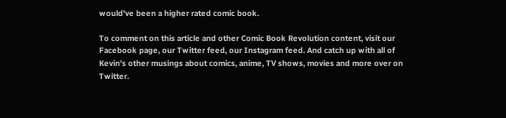would’ve been a higher rated comic book.

To comment on this article and other Comic Book Revolution content, visit our Facebook page, our Twitter feed, our Instagram feed. And catch up with all of Kevin’s other musings about comics, anime, TV shows, movies and more over on Twitter.